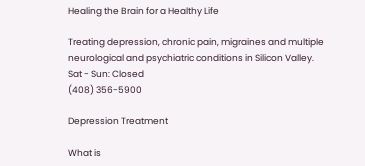Healing the Brain for a Healthy Life

Treating depression, chronic pain, migraines and multiple neurological and psychiatric conditions in Silicon Valley.
Sat - Sun: Closed
(408) 356-5900

Depression Treatment

What is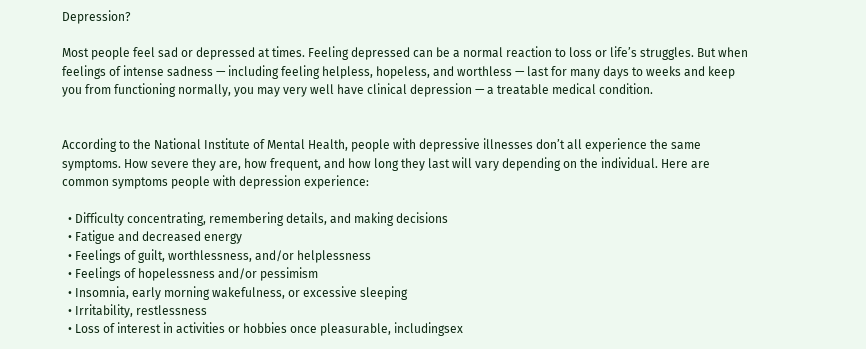Depression?

Most people feel sad or depressed at times. Feeling depressed can be a normal reaction to loss or life’s struggles. But when feelings of intense sadness — including feeling helpless, hopeless, and worthless — last for many days to weeks and keep you from functioning normally, you may very well have clinical depression — a treatable medical condition.


According to the National Institute of Mental Health, people with depressive illnesses don’t all experience the same symptoms. How severe they are, how frequent, and how long they last will vary depending on the individual. Here are common symptoms people with depression experience:

  • Difficulty concentrating, remembering details, and making decisions
  • Fatigue and decreased energy
  • Feelings of guilt, worthlessness, and/or helplessness
  • Feelings of hopelessness and/or pessimism
  • Insomnia, early morning wakefulness, or excessive sleeping
  • Irritability, restlessness
  • Loss of interest in activities or hobbies once pleasurable, includingsex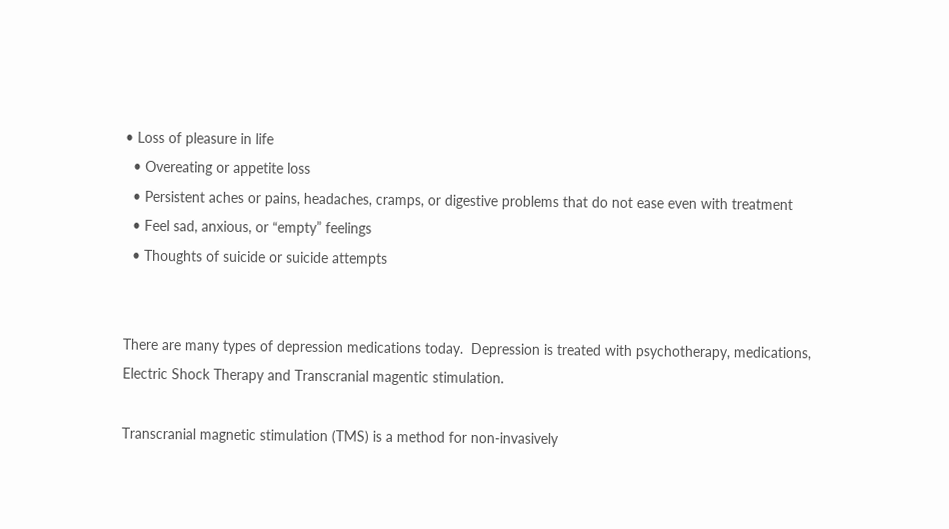• Loss of pleasure in life
  • Overeating or appetite loss
  • Persistent aches or pains, headaches, cramps, or digestive problems that do not ease even with treatment
  • Feel sad, anxious, or “empty” feelings
  • Thoughts of suicide or suicide attempts


There are many types of depression medications today.  Depression is treated with psychotherapy, medications, Electric Shock Therapy and Transcranial magentic stimulation.

Transcranial magnetic stimulation (TMS) is a method for non-invasively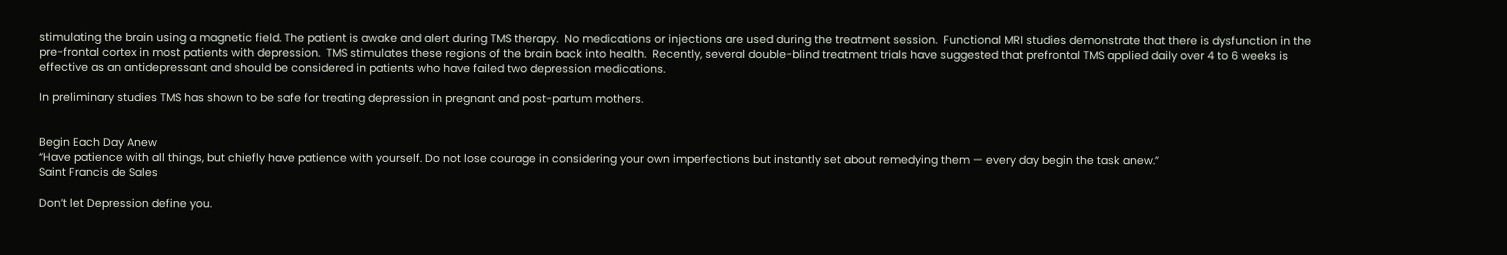stimulating the brain using a magnetic field. The patient is awake and alert during TMS therapy.  No medications or injections are used during the treatment session.  Functional MRI studies demonstrate that there is dysfunction in the pre-frontal cortex in most patients with depression.  TMS stimulates these regions of the brain back into health.  Recently, several double-blind treatment trials have suggested that prefrontal TMS applied daily over 4 to 6 weeks is effective as an antidepressant and should be considered in patients who have failed two depression medications.

In preliminary studies TMS has shown to be safe for treating depression in pregnant and post-partum mothers.


Begin Each Day Anew
“Have patience with all things, but chiefly have patience with yourself. Do not lose courage in considering your own imperfections but instantly set about remedying them — every day begin the task anew.”
Saint Francis de Sales

Don’t let Depression define you.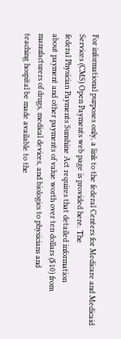For informational purposes only, a link to the federal Centers for Medicare and Medicaid Services (CMS) Open Payments web page is provided here. The
federal Physician Payments Sunshine Act requires that detailed information
about payment and other payments of value worth over ten dollars ($10) from
manufacturers of drugs, medical devices, and biologics to physicians and
teaching hospital be made available to the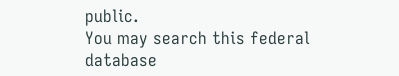public.
You may search this federal database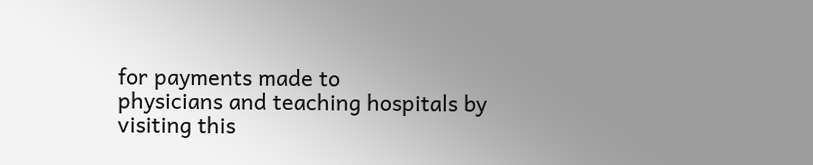for payments made to
physicians and teaching hospitals by visiting this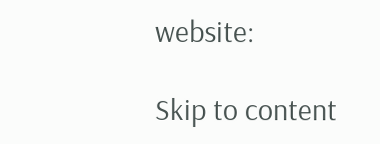website:

Skip to content